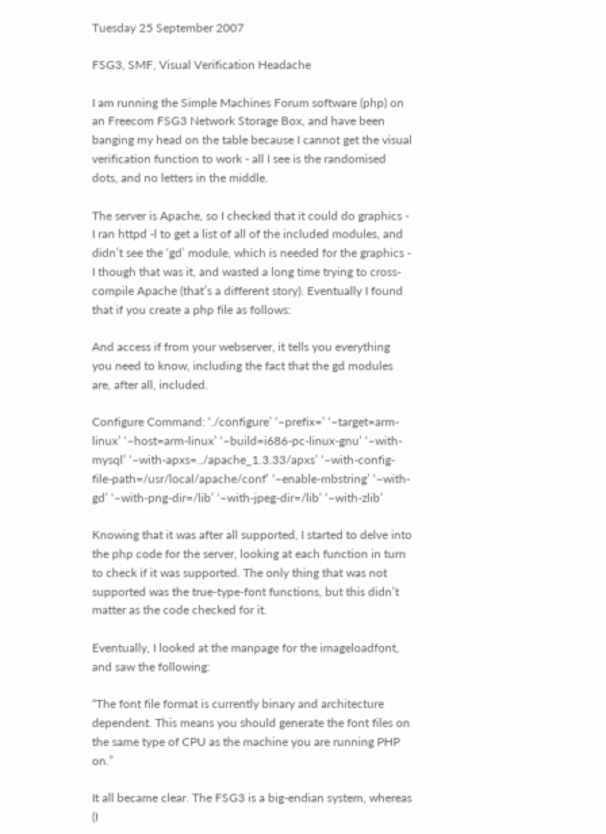Tuesday 25 September 2007

FSG3, SMF, Visual Verification Headache

I am running the Simple Machines Forum software (php) on an Freecom FSG3 Network Storage Box, and have been banging my head on the table because I cannot get the visual verification function to work - all I see is the randomised dots, and no letters in the middle.

The server is Apache, so I checked that it could do graphics - I ran httpd -l to get a list of all of the included modules, and didn’t see the ‘gd’ module, which is needed for the graphics - I though that was it, and wasted a long time trying to cross-compile Apache (that’s a different story). Eventually I found that if you create a php file as follows:

And access if from your webserver, it tells you everything you need to know, including the fact that the gd modules are, after all, included.

Configure Command: ‘./configure’ ‘–prefix=’ ‘–target=arm-linux’ ‘–host=arm-linux’ ‘–build=i686-pc-linux-gnu’ ‘–with-mysql’ ‘–with-apxs=../apache_1.3.33/apxs’ ‘–with-config-file-path=/usr/local/apache/conf’ ‘–enable-mbstring’ ‘–with-gd’ ‘–with-png-dir=/lib’ ‘–with-jpeg-dir=/lib’ ‘–with-zlib’

Knowing that it was after all supported, I started to delve into the php code for the server, looking at each function in turn to check if it was supported. The only thing that was not supported was the true-type-font functions, but this didn’t matter as the code checked for it.

Eventually, I looked at the manpage for the imageloadfont, and saw the following:

“The font file format is currently binary and architecture dependent. This means you should generate the font files on the same type of CPU as the machine you are running PHP on.”

It all became clear. The FSG3 is a big-endian system, whereas (I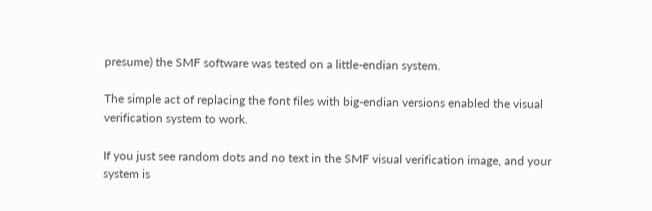presume) the SMF software was tested on a little-endian system.

The simple act of replacing the font files with big-endian versions enabled the visual verification system to work.

If you just see random dots and no text in the SMF visual verification image, and your system is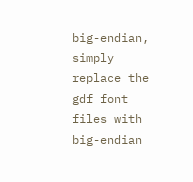big-endian, simply replace the gdf font files with big-endian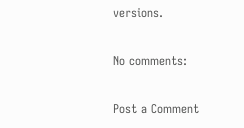versions.

No comments:

Post a Comment